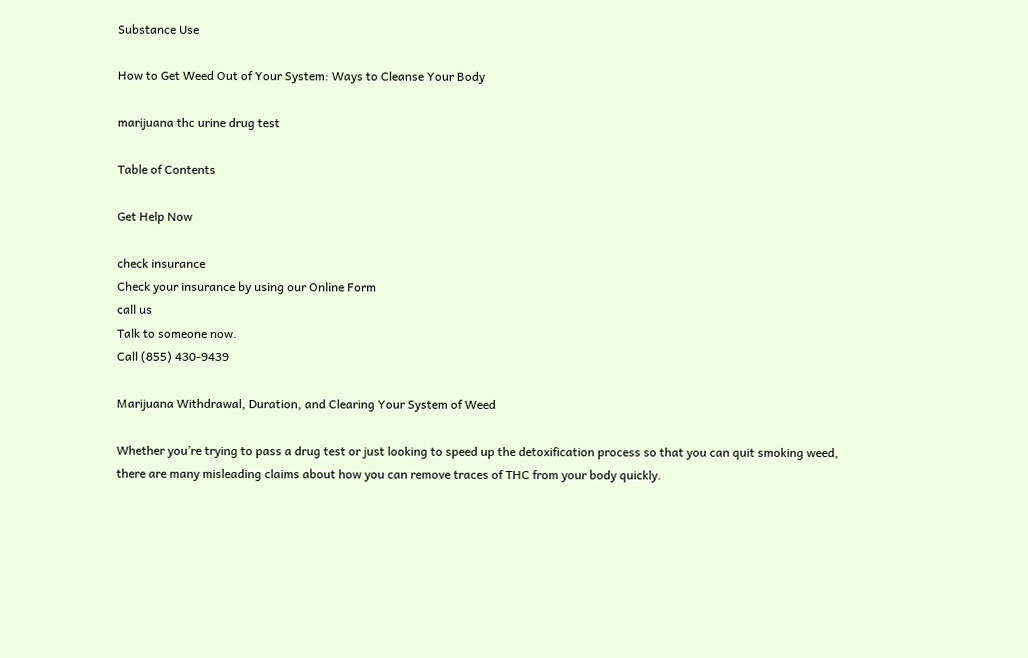Substance Use

How to Get Weed Out of Your System: Ways to Cleanse Your Body

marijuana thc urine drug test

Table of Contents

Get Help Now

check insurance
Check your insurance by using our Online Form
call us
Talk to someone now.
Call (855) 430-9439

Marijuana Withdrawal, Duration, and Clearing Your System of Weed

Whether you’re trying to pass a drug test or just looking to speed up the detoxification process so that you can quit smoking weed, there are many misleading claims about how you can remove traces of THC from your body quickly.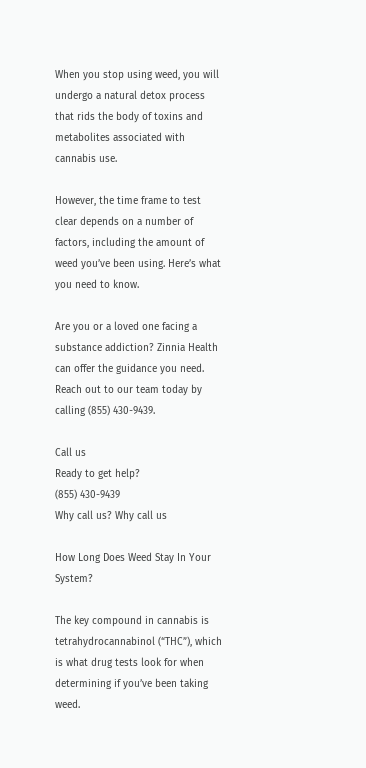When you stop using weed, you will undergo a natural detox process that rids the body of toxins and metabolites associated with cannabis use.

However, the time frame to test clear depends on a number of factors, including the amount of weed you’ve been using. Here’s what you need to know.

Are you or a loved one facing a substance addiction? Zinnia Health can offer the guidance you need. Reach out to our team today by calling (855) 430-9439.

Call us
Ready to get help?
(855) 430-9439
Why call us? Why call us

How Long Does Weed Stay In Your System?

The key compound in cannabis is tetrahydrocannabinol (“THC”), which is what drug tests look for when determining if you’ve been taking weed.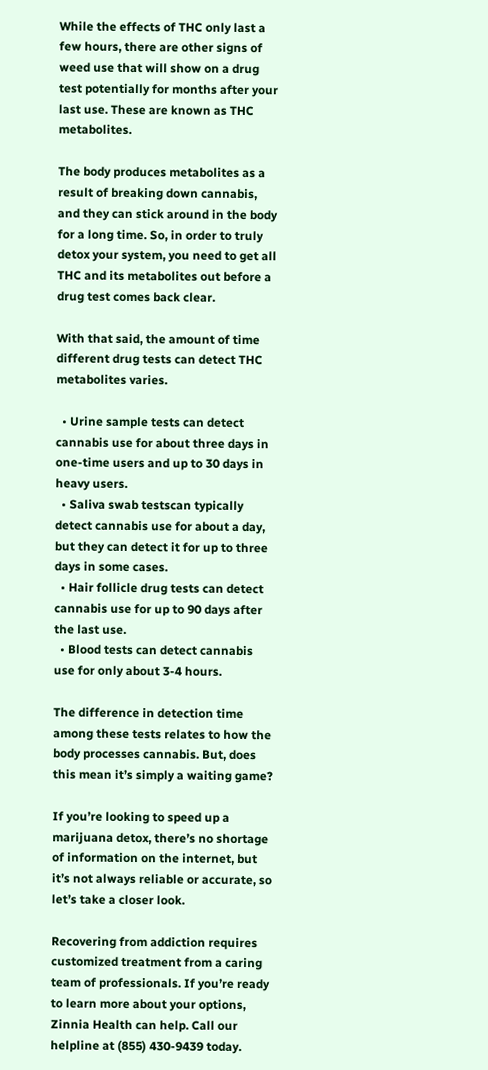While the effects of THC only last a few hours, there are other signs of weed use that will show on a drug test potentially for months after your last use. These are known as THC metabolites.

The body produces metabolites as a result of breaking down cannabis, and they can stick around in the body for a long time. So, in order to truly detox your system, you need to get all THC and its metabolites out before a drug test comes back clear.

With that said, the amount of time different drug tests can detect THC metabolites varies.

  • Urine sample tests can detect cannabis use for about three days in one-time users and up to 30 days in heavy users.
  • Saliva swab testscan typically detect cannabis use for about a day, but they can detect it for up to three days in some cases.
  • Hair follicle drug tests can detect cannabis use for up to 90 days after the last use.
  • Blood tests can detect cannabis use for only about 3-4 hours.

The difference in detection time among these tests relates to how the body processes cannabis. But, does this mean it’s simply a waiting game?

If you’re looking to speed up a marijuana detox, there’s no shortage of information on the internet, but it’s not always reliable or accurate, so let’s take a closer look.

Recovering from addiction requires customized treatment from a caring team of professionals. If you’re ready to learn more about your options, Zinnia Health can help. Call our helpline at (855) 430-9439 today.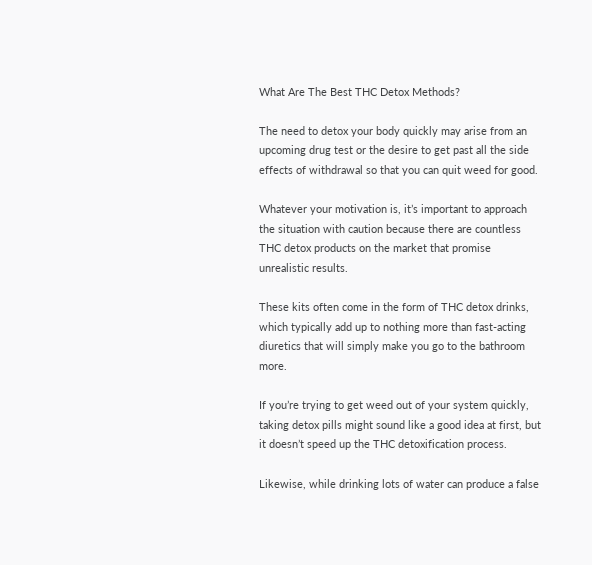What Are The Best THC Detox Methods?

The need to detox your body quickly may arise from an upcoming drug test or the desire to get past all the side effects of withdrawal so that you can quit weed for good.

Whatever your motivation is, it’s important to approach the situation with caution because there are countless THC detox products on the market that promise unrealistic results.

These kits often come in the form of THC detox drinks, which typically add up to nothing more than fast-acting diuretics that will simply make you go to the bathroom more.

If you’re trying to get weed out of your system quickly, taking detox pills might sound like a good idea at first, but it doesn’t speed up the THC detoxification process.

Likewise, while drinking lots of water can produce a false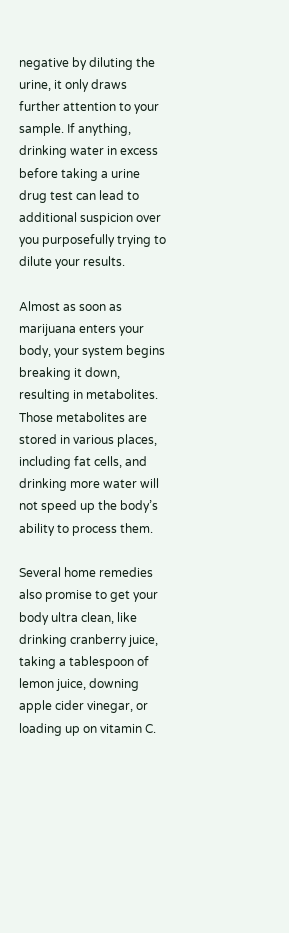negative by diluting the urine, it only draws further attention to your sample. If anything, drinking water in excess before taking a urine drug test can lead to additional suspicion over you purposefully trying to dilute your results.

Almost as soon as marijuana enters your body, your system begins breaking it down, resulting in metabolites. Those metabolites are stored in various places, including fat cells, and drinking more water will not speed up the body’s ability to process them.

Several home remedies also promise to get your body ultra clean, like drinking cranberry juice, taking a tablespoon of lemon juice, downing apple cider vinegar, or loading up on vitamin C.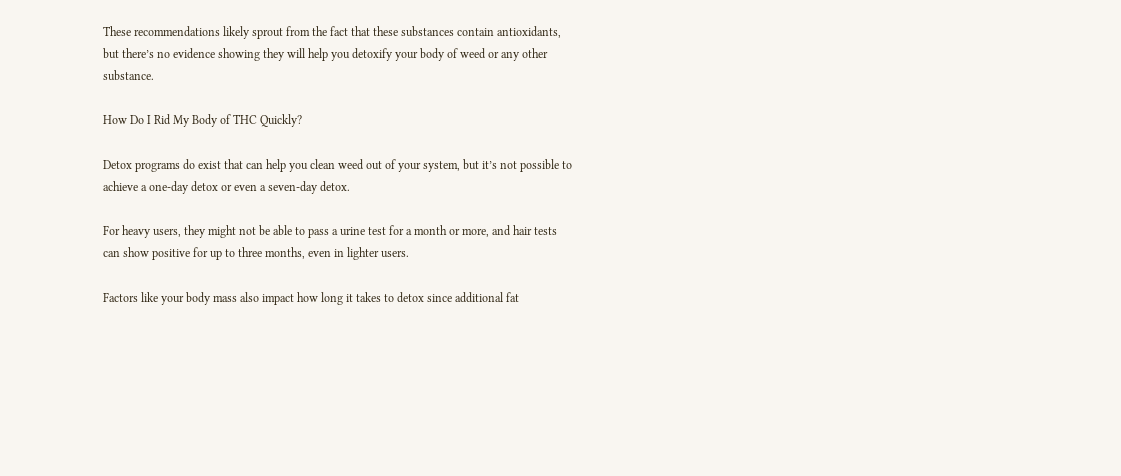These recommendations likely sprout from the fact that these substances contain antioxidants, but there’s no evidence showing they will help you detoxify your body of weed or any other substance.

How Do I Rid My Body of THC Quickly?

Detox programs do exist that can help you clean weed out of your system, but it’s not possible to achieve a one-day detox or even a seven-day detox.

For heavy users, they might not be able to pass a urine test for a month or more, and hair tests can show positive for up to three months, even in lighter users.

Factors like your body mass also impact how long it takes to detox since additional fat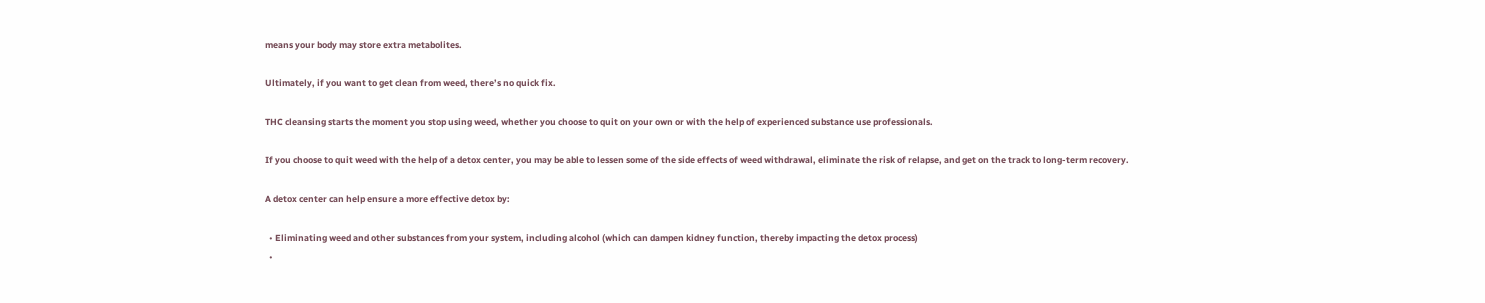means your body may store extra metabolites.

Ultimately, if you want to get clean from weed, there’s no quick fix.

THC cleansing starts the moment you stop using weed, whether you choose to quit on your own or with the help of experienced substance use professionals.

If you choose to quit weed with the help of a detox center, you may be able to lessen some of the side effects of weed withdrawal, eliminate the risk of relapse, and get on the track to long-term recovery.

A detox center can help ensure a more effective detox by:

  • Eliminating weed and other substances from your system, including alcohol (which can dampen kidney function, thereby impacting the detox process)
  •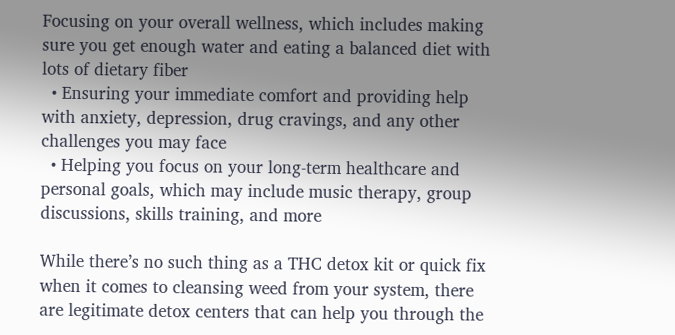Focusing on your overall wellness, which includes making sure you get enough water and eating a balanced diet with lots of dietary fiber
  • Ensuring your immediate comfort and providing help with anxiety, depression, drug cravings, and any other challenges you may face
  • Helping you focus on your long-term healthcare and personal goals, which may include music therapy, group discussions, skills training, and more

While there’s no such thing as a THC detox kit or quick fix when it comes to cleansing weed from your system, there are legitimate detox centers that can help you through the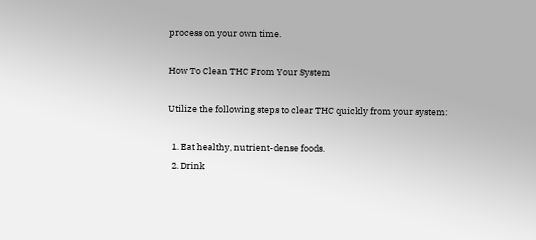process on your own time.

How To Clean THC From Your System

Utilize the following steps to clear THC quickly from your system:

  1. Eat healthy, nutrient-dense foods.
  2. Drink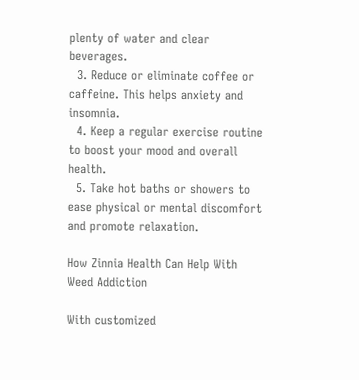plenty of water and clear beverages.
  3. Reduce or eliminate coffee or caffeine. This helps anxiety and insomnia.
  4. Keep a regular exercise routine to boost your mood and overall health.
  5. Take hot baths or showers to ease physical or mental discomfort and promote relaxation.

How Zinnia Health Can Help With Weed Addiction

With customized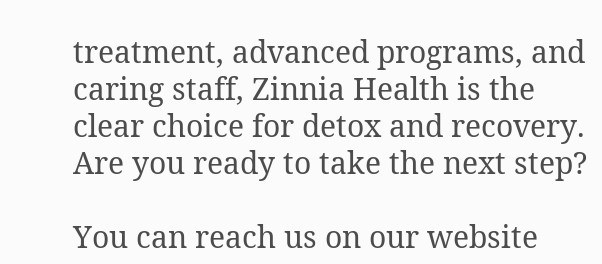treatment, advanced programs, and caring staff, Zinnia Health is the clear choice for detox and recovery. Are you ready to take the next step?

You can reach us on our website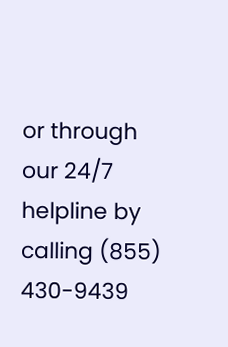or through our 24/7 helpline by calling (855) 430-9439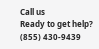Call us
Ready to get help?
(855) 430-9439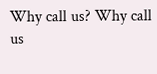Why call us? Why call us